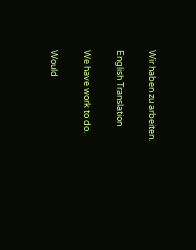Wir haben zu arbeiten.

English Translation

We have work to do.

Would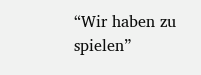“Wir haben zu spielen”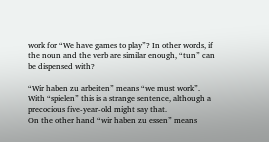work for “We have games to play”? In other words, if the noun and the verb are similar enough, “tun” can be dispensed with?

“Wir haben zu arbeiten” means “we must work”.
With “spielen” this is a strange sentence, although a precocious five-year-old might say that.
On the other hand “wir haben zu essen” means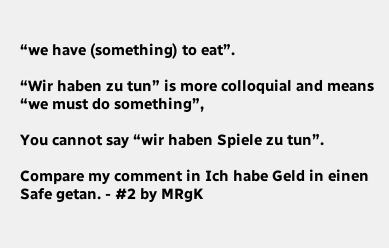“we have (something) to eat”.

“Wir haben zu tun” is more colloquial and means “we must do something”,

You cannot say “wir haben Spiele zu tun”.

Compare my comment in Ich habe Geld in einen Safe getan. - #2 by MRgK